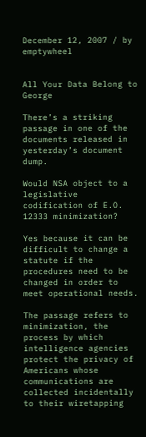December 12, 2007 / by emptywheel


All Your Data Belong to George

There’s a striking passage in one of the documents released in yesterday’s document dump.

Would NSA object to a legislative codification of E.O. 12333 minimization?

Yes because it can be difficult to change a statute if the procedures need to be changed in order to meet operational needs.

The passage refers to minimization, the process by which intelligence agencies protect the privacy of Americans whose communications are collected incidentally to their wiretapping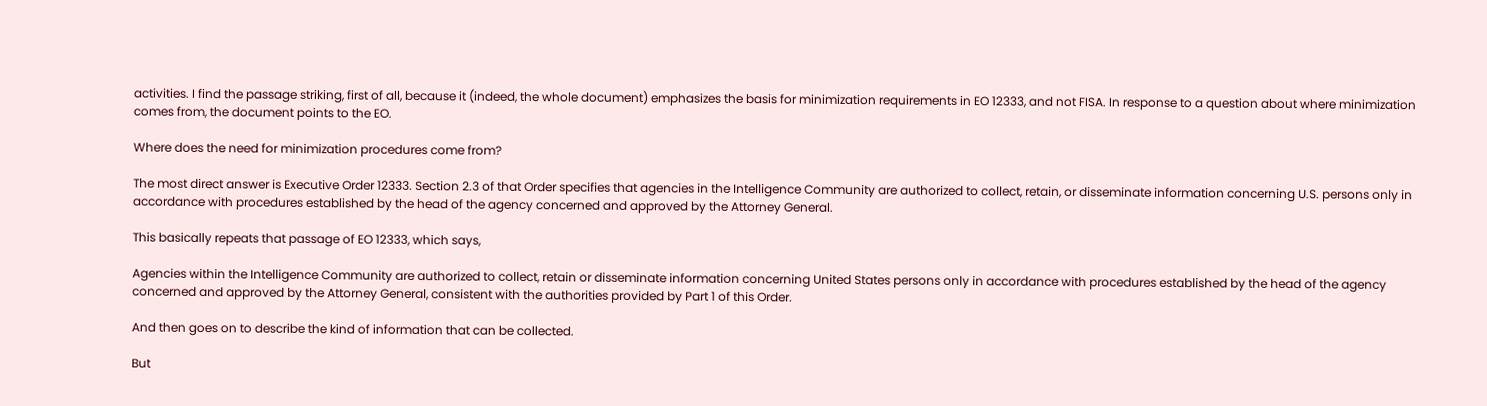activities. I find the passage striking, first of all, because it (indeed, the whole document) emphasizes the basis for minimization requirements in EO 12333, and not FISA. In response to a question about where minimization comes from, the document points to the EO.

Where does the need for minimization procedures come from?

The most direct answer is Executive Order 12333. Section 2.3 of that Order specifies that agencies in the Intelligence Community are authorized to collect, retain, or disseminate information concerning U.S. persons only in accordance with procedures established by the head of the agency concerned and approved by the Attorney General.

This basically repeats that passage of EO 12333, which says,

Agencies within the Intelligence Community are authorized to collect, retain or disseminate information concerning United States persons only in accordance with procedures established by the head of the agency concerned and approved by the Attorney General, consistent with the authorities provided by Part 1 of this Order.

And then goes on to describe the kind of information that can be collected.

But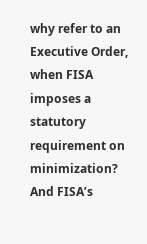why refer to an Executive Order, when FISA imposes a statutory requirement on minimization? And FISA’s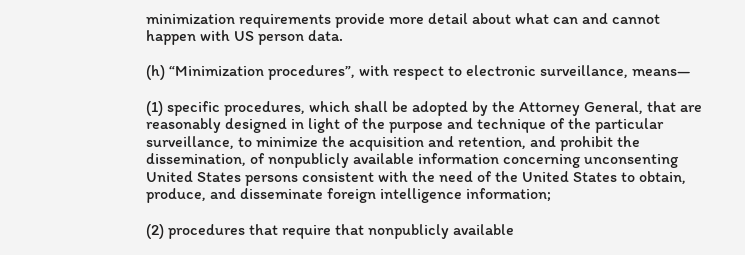minimization requirements provide more detail about what can and cannot happen with US person data.

(h) “Minimization procedures”, with respect to electronic surveillance, means—

(1) specific procedures, which shall be adopted by the Attorney General, that are reasonably designed in light of the purpose and technique of the particular surveillance, to minimize the acquisition and retention, and prohibit the dissemination, of nonpublicly available information concerning unconsenting United States persons consistent with the need of the United States to obtain, produce, and disseminate foreign intelligence information;

(2) procedures that require that nonpublicly available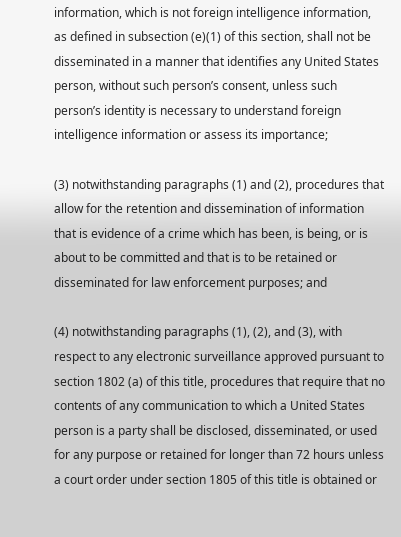information, which is not foreign intelligence information, as defined in subsection (e)(1) of this section, shall not be disseminated in a manner that identifies any United States person, without such person’s consent, unless such person’s identity is necessary to understand foreign intelligence information or assess its importance;

(3) notwithstanding paragraphs (1) and (2), procedures that allow for the retention and dissemination of information that is evidence of a crime which has been, is being, or is about to be committed and that is to be retained or disseminated for law enforcement purposes; and

(4) notwithstanding paragraphs (1), (2), and (3), with respect to any electronic surveillance approved pursuant to section 1802 (a) of this title, procedures that require that no contents of any communication to which a United States person is a party shall be disclosed, disseminated, or used for any purpose or retained for longer than 72 hours unless a court order under section 1805 of this title is obtained or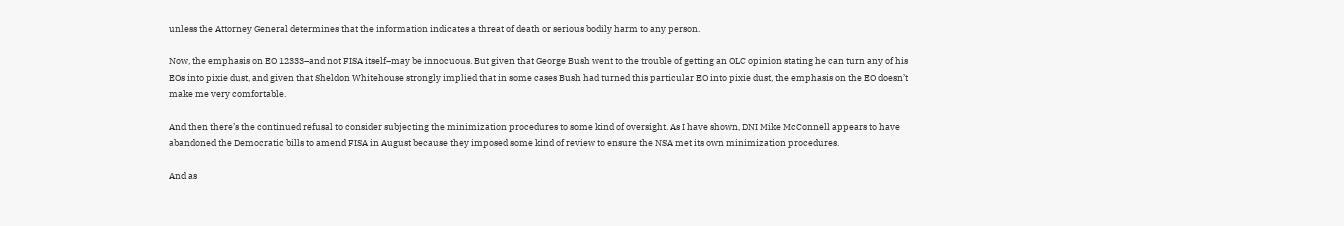unless the Attorney General determines that the information indicates a threat of death or serious bodily harm to any person.

Now, the emphasis on EO 12333–and not FISA itself–may be innocuous. But given that George Bush went to the trouble of getting an OLC opinion stating he can turn any of his EOs into pixie dust, and given that Sheldon Whitehouse strongly implied that in some cases Bush had turned this particular EO into pixie dust, the emphasis on the EO doesn’t make me very comfortable.

And then there’s the continued refusal to consider subjecting the minimization procedures to some kind of oversight. As I have shown, DNI Mike McConnell appears to have abandoned the Democratic bills to amend FISA in August because they imposed some kind of review to ensure the NSA met its own minimization procedures.

And as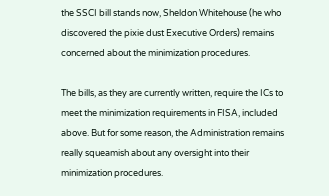the SSCI bill stands now, Sheldon Whitehouse (he who discovered the pixie dust Executive Orders) remains concerned about the minimization procedures.

The bills, as they are currently written, require the ICs to meet the minimization requirements in FISA, included above. But for some reason, the Administration remains really squeamish about any oversight into their minimization procedures.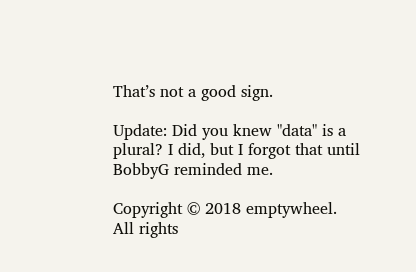That’s not a good sign.

Update: Did you knew "data" is a plural? I did, but I forgot that until BobbyG reminded me.

Copyright © 2018 emptywheel. All rights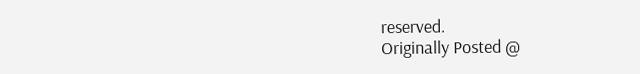reserved.
Originally Posted @